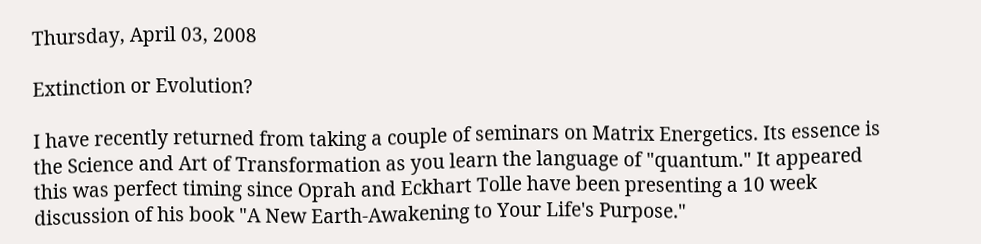Thursday, April 03, 2008

Extinction or Evolution?

I have recently returned from taking a couple of seminars on Matrix Energetics. Its essence is the Science and Art of Transformation as you learn the language of "quantum." It appeared this was perfect timing since Oprah and Eckhart Tolle have been presenting a 10 week discussion of his book "A New Earth-Awakening to Your Life's Purpose."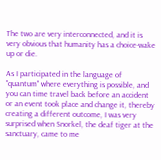The two are very interconnected, and it is very obvious that humanity has a choice-wake up or die.

As I participated in the language of "quantum" where everything is possible, and you can time travel back before an accident or an event took place and change it, thereby creating a different outcome, I was very surprised when Snorkel, the deaf tiger at the sanctuary, came to me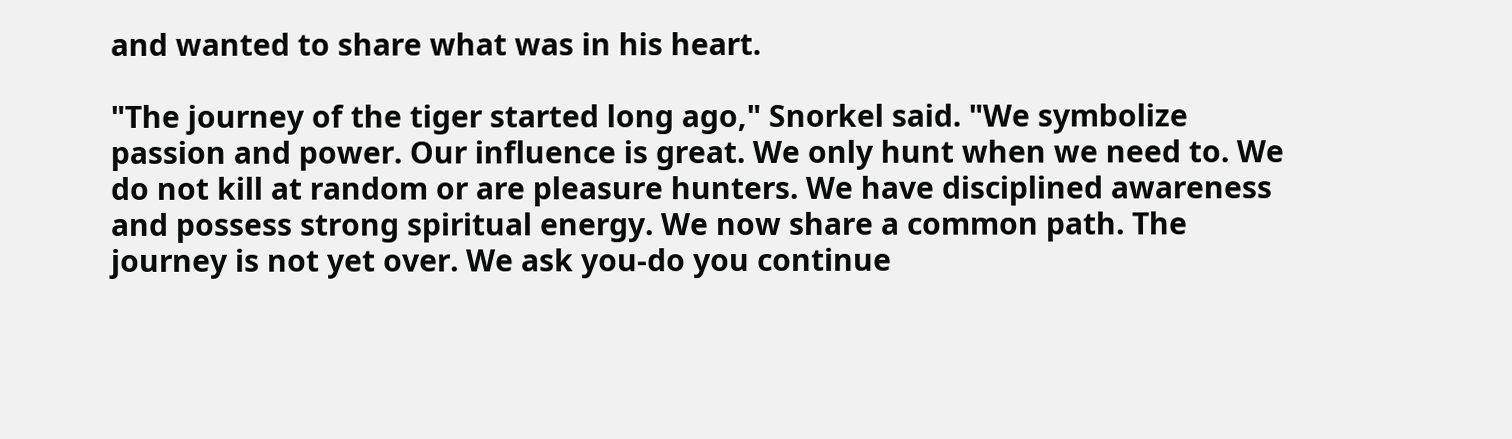and wanted to share what was in his heart.

"The journey of the tiger started long ago," Snorkel said. "We symbolize passion and power. Our influence is great. We only hunt when we need to. We do not kill at random or are pleasure hunters. We have disciplined awareness and possess strong spiritual energy. We now share a common path. The journey is not yet over. We ask you-do you continue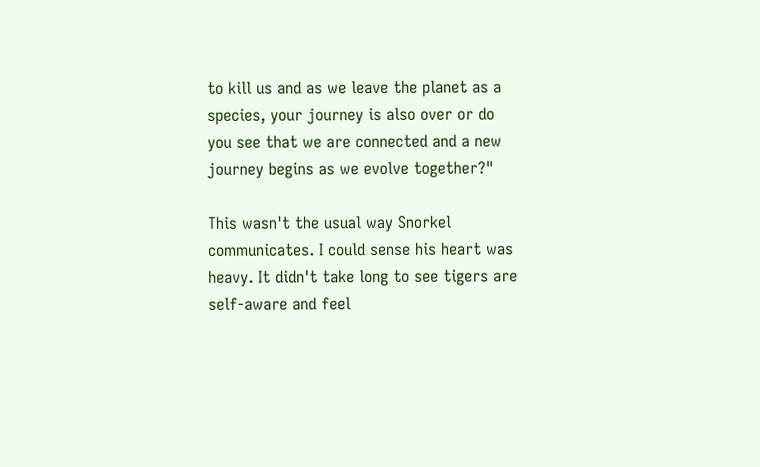to kill us and as we leave the planet as a species, your journey is also over or do you see that we are connected and a new journey begins as we evolve together?"

This wasn't the usual way Snorkel communicates. I could sense his heart was heavy. It didn't take long to see tigers are self-aware and feel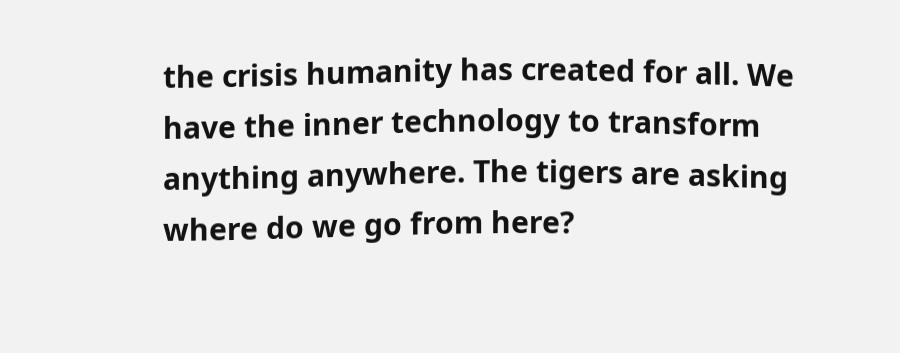the crisis humanity has created for all. We have the inner technology to transform anything anywhere. The tigers are asking where do we go from here?